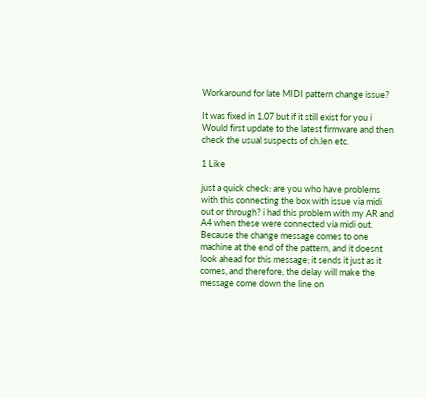Workaround for late MIDI pattern change issue?

It was fixed in 1.07 but if it still exist for you i Would first update to the latest firmware and then check the usual suspects of ch.len etc.

1 Like

just a quick check: are you who have problems with this connecting the box with issue via midi out or through? i had this problem with my AR and A4 when these were connected via midi out. Because the change message comes to one machine at the end of the pattern, and it doesnt look ahead for this message; it sends it just as it comes, and therefore, the delay will make the message come down the line on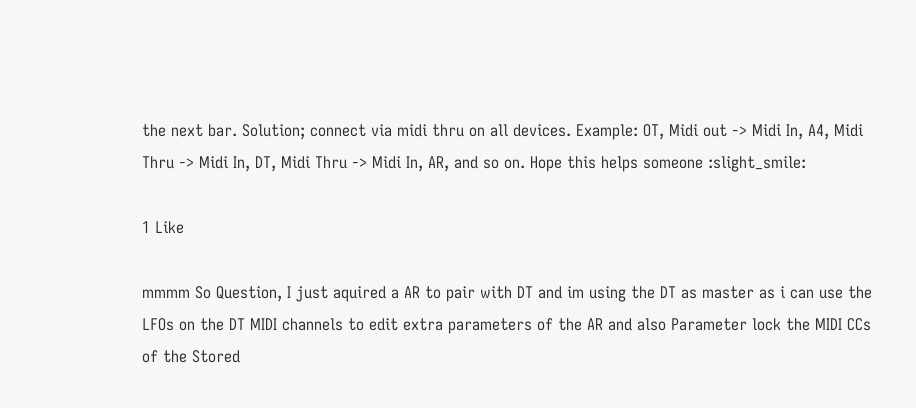the next bar. Solution; connect via midi thru on all devices. Example: OT, Midi out -> Midi In, A4, Midi Thru -> Midi In, DT, Midi Thru -> Midi In, AR, and so on. Hope this helps someone :slight_smile:

1 Like

mmmm So Question, I just aquired a AR to pair with DT and im using the DT as master as i can use the LFOs on the DT MIDI channels to edit extra parameters of the AR and also Parameter lock the MIDI CCs of the Stored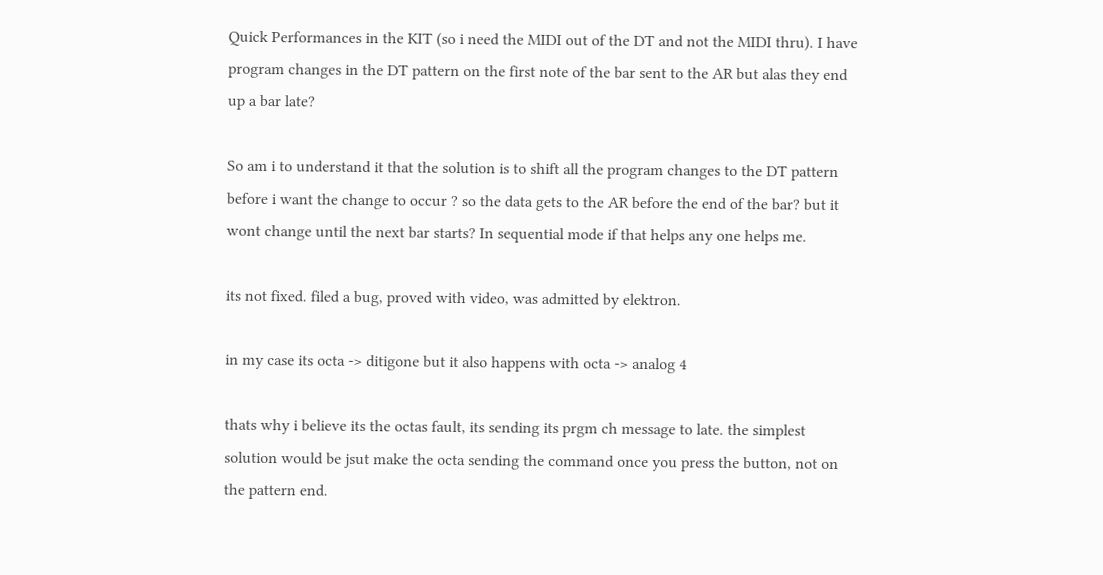Quick Performances in the KIT (so i need the MIDI out of the DT and not the MIDI thru). I have program changes in the DT pattern on the first note of the bar sent to the AR but alas they end up a bar late?

So am i to understand it that the solution is to shift all the program changes to the DT pattern before i want the change to occur ? so the data gets to the AR before the end of the bar? but it wont change until the next bar starts? In sequential mode if that helps any one helps me.

its not fixed. filed a bug, proved with video, was admitted by elektron.

in my case its octa -> ditigone but it also happens with octa -> analog 4

thats why i believe its the octas fault, its sending its prgm ch message to late. the simplest solution would be jsut make the octa sending the command once you press the button, not on the pattern end.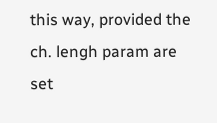this way, provided the ch. lengh param are set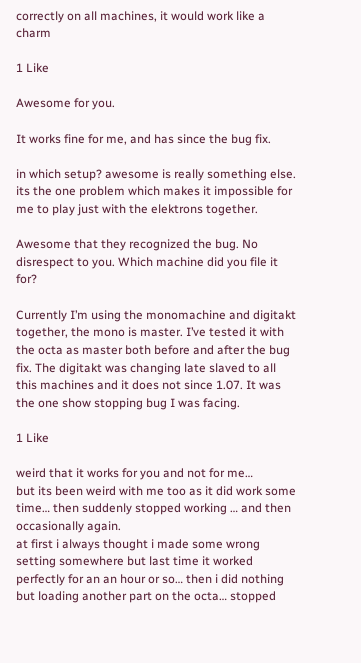correctly on all machines, it would work like a charm

1 Like

Awesome for you.

It works fine for me, and has since the bug fix.

in which setup? awesome is really something else. its the one problem which makes it impossible for me to play just with the elektrons together.

Awesome that they recognized the bug. No disrespect to you. Which machine did you file it for?

Currently I’m using the monomachine and digitakt together, the mono is master. I’ve tested it with the octa as master both before and after the bug fix. The digitakt was changing late slaved to all this machines and it does not since 1.07. It was the one show stopping bug I was facing.

1 Like

weird that it works for you and not for me…
but its been weird with me too as it did work some time… then suddenly stopped working … and then occasionally again.
at first i always thought i made some wrong setting somewhere but last time it worked perfectly for an an hour or so… then i did nothing but loading another part on the octa… stopped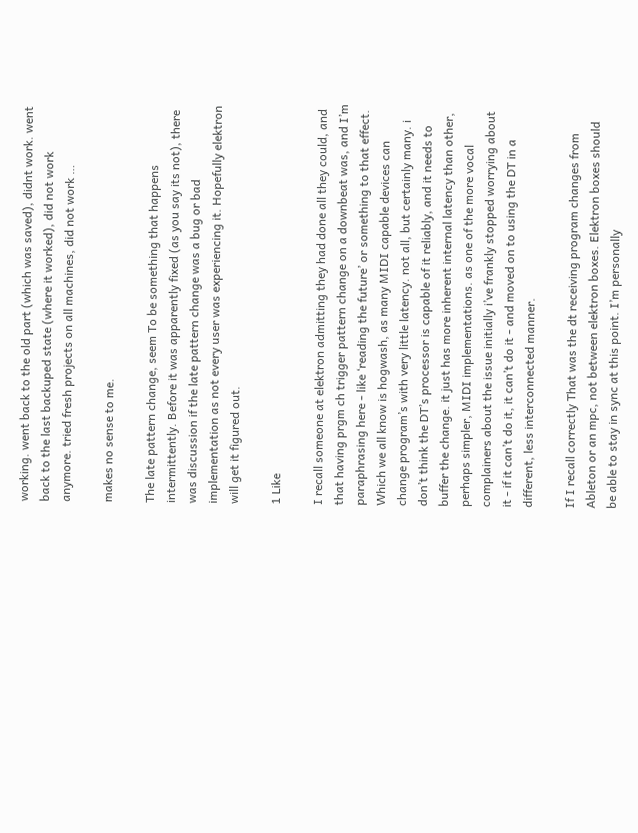working. went back to the old part (which was saved), didnt work. went back to the last backuped state (where it worked), did not work anymore. tried fresh projects on all machines, did not work …

makes no sense to me.

The late pattern change, seem To be something that happens intermittently. Before it was apparently fixed (as you say its not), there was discussion if the late pattern change was a bug or bad implementation as not every user was experiencing it. Hopefully elektron will get it figured out.

1 Like

I recall someone at elektron admitting they had done all they could, and that having prgm ch trigger pattern change on a downbeat was, and I’m paraphrasing here - like ‘reading the future’ or something to that effect. Which we all know is hogwash, as many MIDI capable devices can change program’s with very little latency. not all, but certainly many. i don’t think the DT’s processor is capable of it reliably, and it needs to buffer the change. it just has more inherent internal latency than other, perhaps simpler, MIDI implementations. as one of the more vocal complainers about the issue initially i’ve frankly stopped worrying about it - if it can’t do it, it can’t do it - and moved on to using the DT in a different, less interconnected manner.

If I recall correctly That was the dt receiving program changes from Ableton or an mpc, not between elektron boxes. Elektron boxes should be able to stay in sync at this point. I’m personally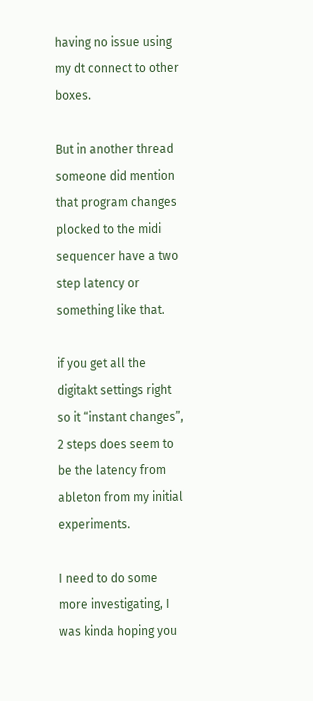having no issue using my dt connect to other boxes.

But in another thread someone did mention that program changes plocked to the midi sequencer have a two step latency or something like that.

if you get all the digitakt settings right so it “instant changes”, 2 steps does seem to be the latency from ableton from my initial experiments.

I need to do some more investigating, I was kinda hoping you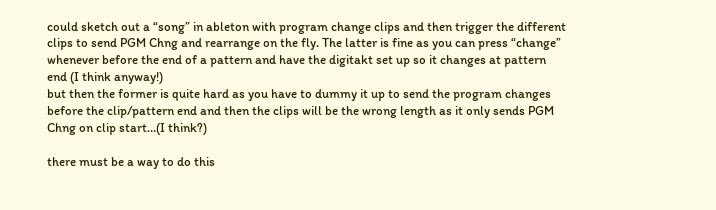could sketch out a “song” in ableton with program change clips and then trigger the different clips to send PGM Chng and rearrange on the fly. The latter is fine as you can press “change” whenever before the end of a pattern and have the digitakt set up so it changes at pattern end (I think anyway!)
but then the former is quite hard as you have to dummy it up to send the program changes before the clip/pattern end and then the clips will be the wrong length as it only sends PGM Chng on clip start…(I think?)

there must be a way to do this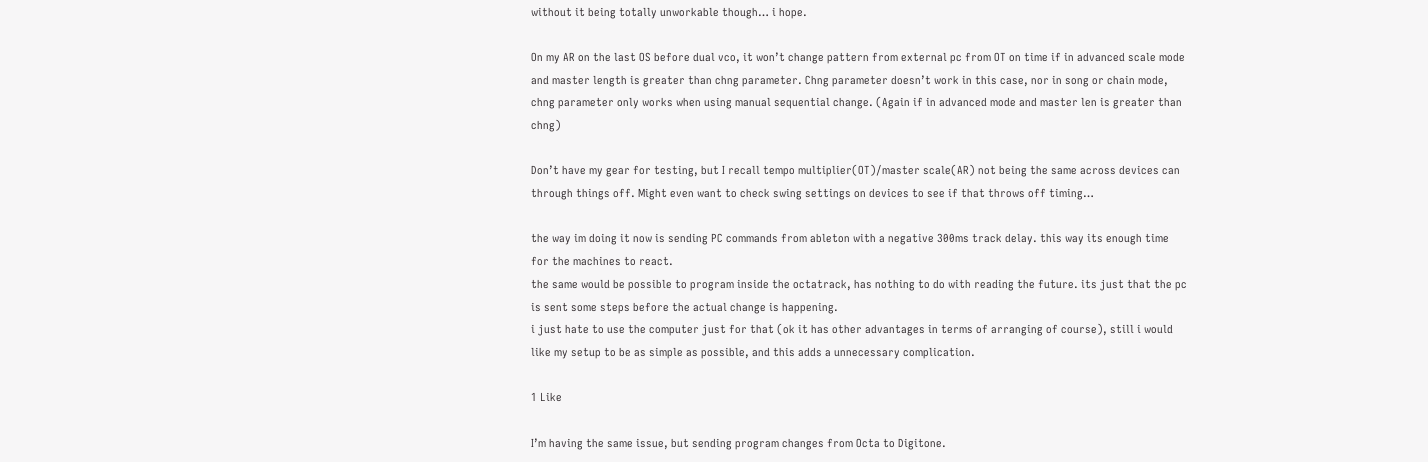without it being totally unworkable though… i hope.

On my AR on the last OS before dual vco, it won’t change pattern from external pc from OT on time if in advanced scale mode and master length is greater than chng parameter. Chng parameter doesn’t work in this case, nor in song or chain mode, chng parameter only works when using manual sequential change. (Again if in advanced mode and master len is greater than chng)

Don’t have my gear for testing, but I recall tempo multiplier(OT)/master scale(AR) not being the same across devices can through things off. Might even want to check swing settings on devices to see if that throws off timing…

the way im doing it now is sending PC commands from ableton with a negative 300ms track delay. this way its enough time for the machines to react.
the same would be possible to program inside the octatrack, has nothing to do with reading the future. its just that the pc is sent some steps before the actual change is happening.
i just hate to use the computer just for that (ok it has other advantages in terms of arranging of course), still i would like my setup to be as simple as possible, and this adds a unnecessary complication.

1 Like

I’m having the same issue, but sending program changes from Octa to Digitone.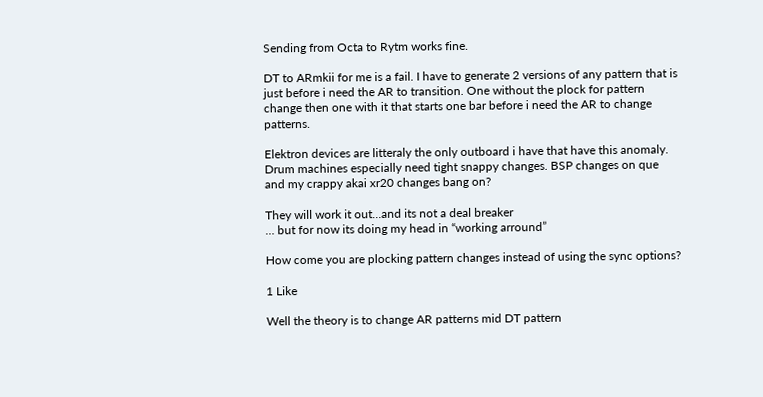Sending from Octa to Rytm works fine.

DT to ARmkii for me is a fail. I have to generate 2 versions of any pattern that is just before i need the AR to transition. One without the plock for pattern change then one with it that starts one bar before i need the AR to change patterns.

Elektron devices are litteraly the only outboard i have that have this anomaly. Drum machines especially need tight snappy changes. BSP changes on que and my crappy akai xr20 changes bang on?

They will work it out…and its not a deal breaker
… but for now its doing my head in “working arround”

How come you are plocking pattern changes instead of using the sync options?

1 Like

Well the theory is to change AR patterns mid DT pattern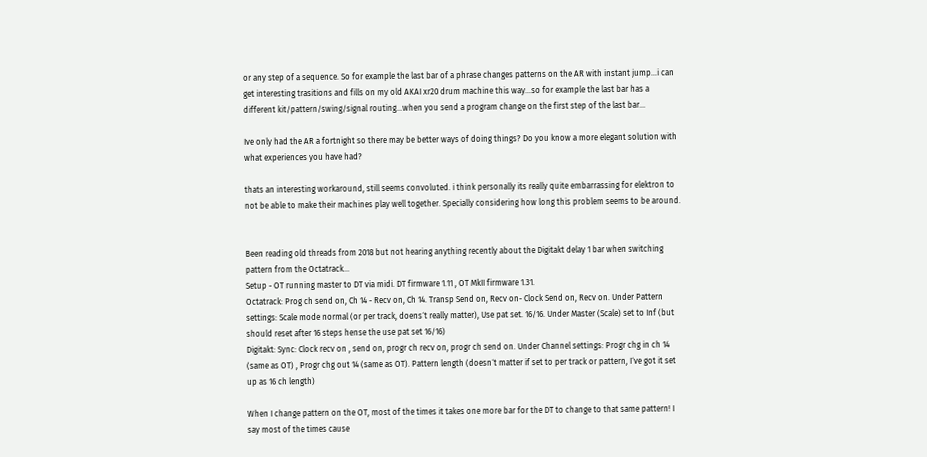or any step of a sequence. So for example the last bar of a phrase changes patterns on the AR with instant jump…i can get interesting trasitions and fills on my old AKAI xr20 drum machine this way…so for example the last bar has a different kit/pattern/swing/signal routing…when you send a program change on the first step of the last bar…

Ive only had the AR a fortnight so there may be better ways of doing things? Do you know a more elegant solution with what experiences you have had?

thats an interesting workaround, still seems convoluted. i think personally its really quite embarrassing for elektron to not be able to make their machines play well together. Specially considering how long this problem seems to be around.


Been reading old threads from 2018 but not hearing anything recently about the Digitakt delay 1 bar when switching pattern from the Octatrack…
Setup - OT running master to DT via midi. DT firmware 1.11 , OT MkII firmware 1.31.
Octatrack: Prog ch send on, Ch 14 - Recv on, Ch 14. Transp Send on, Recv on- Clock Send on, Recv on. Under Pattern settings: Scale mode normal (or per track, doens´t really matter), Use pat set. 16/16. Under Master (Scale) set to Inf (but should reset after 16 steps hense the use pat set 16/16)
Digitakt: Sync: Clock recv on , send on, progr ch recv on, progr ch send on. Under Channel settings: Progr chg in ch 14 (same as OT) , Progr chg out 14 (same as OT). Pattern length (doesn´t matter if set to per track or pattern, I´ve got it set up as 16 ch length)

When I change pattern on the OT, most of the times it takes one more bar for the DT to change to that same pattern! I say most of the times cause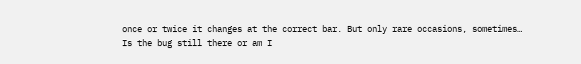once or twice it changes at the correct bar. But only rare occasions, sometimes…
Is the bug still there or am I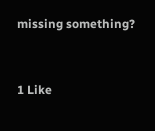missing something?


1 Like